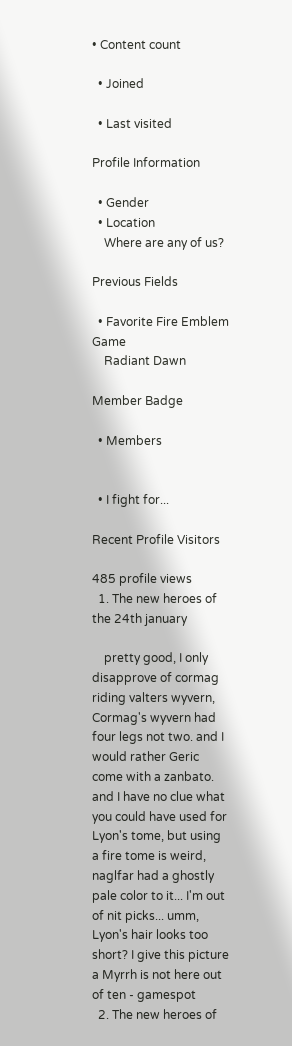• Content count

  • Joined

  • Last visited

Profile Information

  • Gender
  • Location
    Where are any of us?

Previous Fields

  • Favorite Fire Emblem Game
    Radiant Dawn

Member Badge

  • Members


  • I fight for...

Recent Profile Visitors

485 profile views
  1. The new heroes of the 24th january

    pretty good, I only disapprove of cormag riding valters wyvern, Cormag's wyvern had four legs not two. and I would rather Geric come with a zanbato. and I have no clue what you could have used for Lyon's tome, but using a fire tome is weird, naglfar had a ghostly pale color to it... I'm out of nit picks... umm, Lyon's hair looks too short? I give this picture a Myrrh is not here out of ten - gamespot
  2. The new heroes of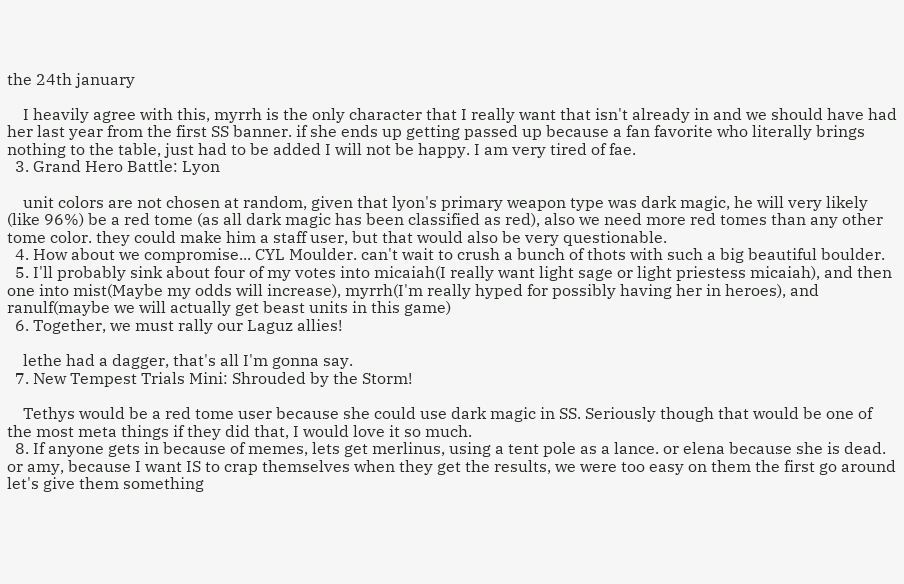the 24th january

    I heavily agree with this, myrrh is the only character that I really want that isn't already in and we should have had her last year from the first SS banner. if she ends up getting passed up because a fan favorite who literally brings nothing to the table, just had to be added I will not be happy. I am very tired of fae.
  3. Grand Hero Battle: Lyon

    unit colors are not chosen at random, given that lyon's primary weapon type was dark magic, he will very likely (like 96%) be a red tome (as all dark magic has been classified as red), also we need more red tomes than any other tome color. they could make him a staff user, but that would also be very questionable.
  4. How about we compromise... CYL Moulder. can't wait to crush a bunch of thots with such a big beautiful boulder.
  5. I'll probably sink about four of my votes into micaiah(I really want light sage or light priestess micaiah), and then one into mist(Maybe my odds will increase), myrrh(I'm really hyped for possibly having her in heroes), and ranulf(maybe we will actually get beast units in this game)
  6. Together, we must rally our Laguz allies!

    lethe had a dagger, that's all I'm gonna say.
  7. New Tempest Trials Mini: Shrouded by the Storm!

    Tethys would be a red tome user because she could use dark magic in SS. Seriously though that would be one of the most meta things if they did that, I would love it so much.
  8. If anyone gets in because of memes, lets get merlinus, using a tent pole as a lance. or elena because she is dead. or amy, because I want IS to crap themselves when they get the results, we were too easy on them the first go around let's give them something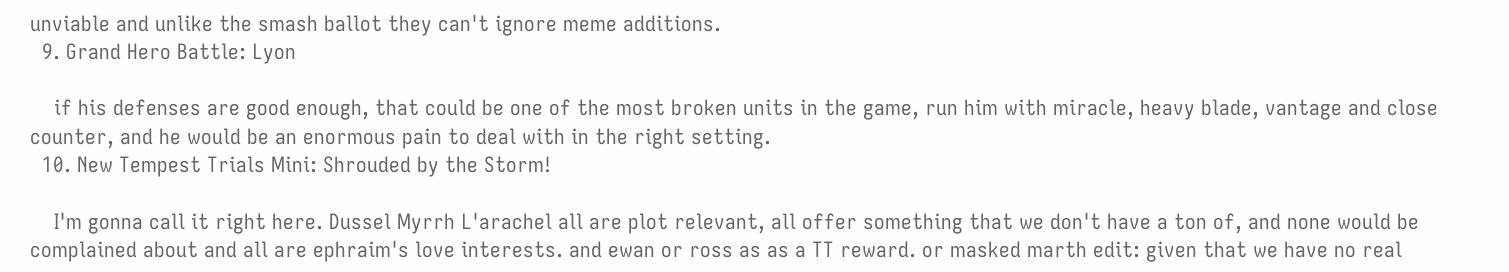unviable and unlike the smash ballot they can't ignore meme additions.
  9. Grand Hero Battle: Lyon

    if his defenses are good enough, that could be one of the most broken units in the game, run him with miracle, heavy blade, vantage and close counter, and he would be an enormous pain to deal with in the right setting.
  10. New Tempest Trials Mini: Shrouded by the Storm!

    I'm gonna call it right here. Dussel Myrrh L'arachel all are plot relevant, all offer something that we don't have a ton of, and none would be complained about and all are ephraim's love interests. and ewan or ross as as a TT reward. or masked marth edit: given that we have no real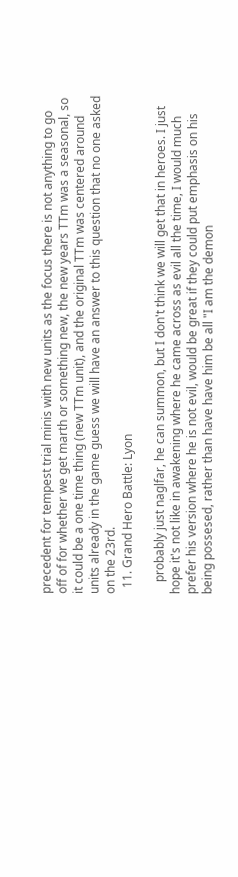precedent for tempest trial minis with new units as the focus there is not anything to go off of for whether we get marth or something new, the new years TTm was a seasonal, so it could be a one time thing (new TTm unit), and the original TTm was centered around units already in the game guess we will have an answer to this question that no one asked on the 23rd.
  11. Grand Hero Battle: Lyon

    probably just naglfar, he can summon, but I don't think we will get that in heroes. I just hope it's not like in awakening where he came across as evil all the time, I would much prefer his version where he is not evil, would be great if they could put emphasis on his being possesed, rather than have have him be all "I am the demon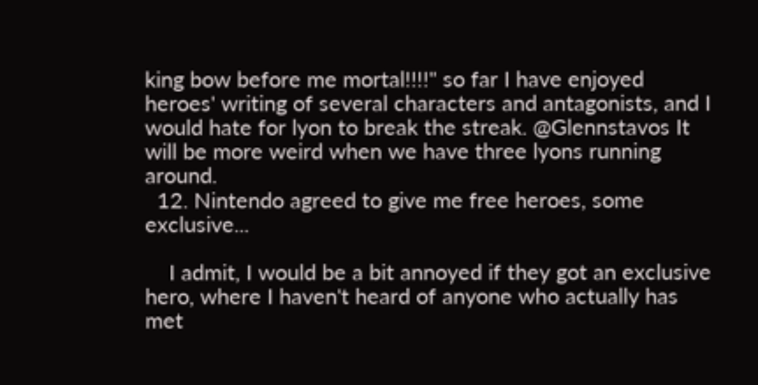king bow before me mortal!!!!" so far I have enjoyed heroes' writing of several characters and antagonists, and I would hate for lyon to break the streak. @Glennstavos It will be more weird when we have three lyons running around.
  12. Nintendo agreed to give me free heroes, some exclusive...

    I admit, I would be a bit annoyed if they got an exclusive hero, where I haven't heard of anyone who actually has met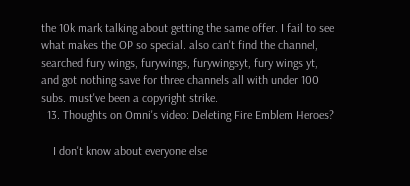the 10k mark talking about getting the same offer. I fail to see what makes the OP so special. also can't find the channel, searched fury wings, furywings, furywingsyt, fury wings yt, and got nothing save for three channels all with under 100 subs. must've been a copyright strike.
  13. Thoughts on Omni's video: Deleting Fire Emblem Heroes?

    I don't know about everyone else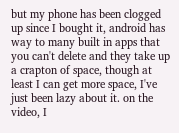but my phone has been clogged up since I bought it, android has way to many built in apps that you can't delete and they take up a crapton of space, though at least I can get more space, I've just been lazy about it. on the video, I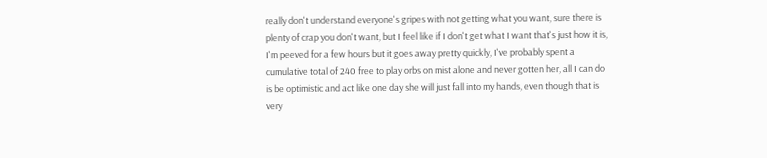really don't understand everyone's gripes with not getting what you want, sure there is plenty of crap you don't want, but I feel like if I don't get what I want that's just how it is, I'm peeved for a few hours but it goes away pretty quickly, I've probably spent a cumulative total of 240 free to play orbs on mist alone and never gotten her, all I can do is be optimistic and act like one day she will just fall into my hands, even though that is very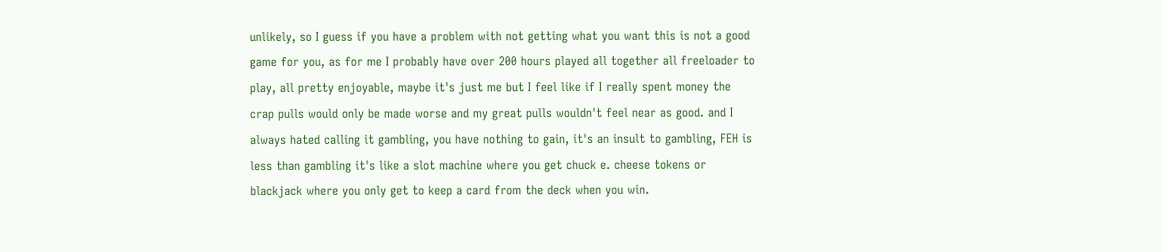unlikely, so I guess if you have a problem with not getting what you want this is not a good game for you, as for me I probably have over 200 hours played all together all freeloader to play, all pretty enjoyable, maybe it's just me but I feel like if I really spent money the crap pulls would only be made worse and my great pulls wouldn't feel near as good. and I always hated calling it gambling, you have nothing to gain, it's an insult to gambling, FEH is less than gambling it's like a slot machine where you get chuck e. cheese tokens or blackjack where you only get to keep a card from the deck when you win.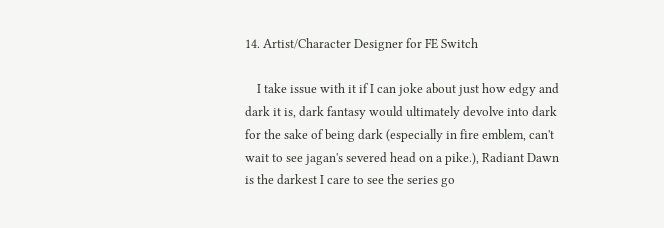14. Artist/Character Designer for FE Switch

    I take issue with it if I can joke about just how edgy and dark it is, dark fantasy would ultimately devolve into dark for the sake of being dark (especially in fire emblem, can't wait to see jagan's severed head on a pike.), Radiant Dawn is the darkest I care to see the series go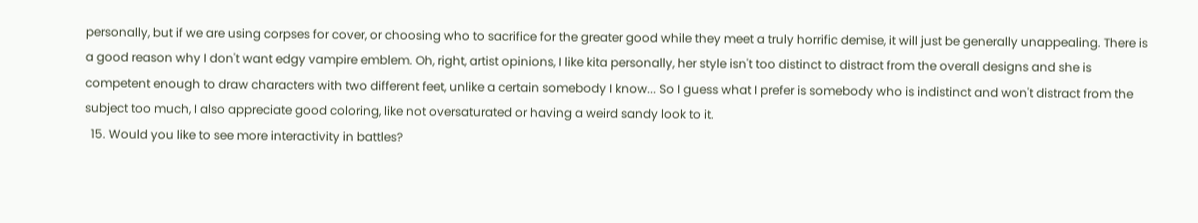personally, but if we are using corpses for cover, or choosing who to sacrifice for the greater good while they meet a truly horrific demise, it will just be generally unappealing. There is a good reason why I don't want edgy vampire emblem. Oh, right, artist opinions, I like kita personally, her style isn't too distinct to distract from the overall designs and she is competent enough to draw characters with two different feet, unlike a certain somebody I know... So I guess what I prefer is somebody who is indistinct and won't distract from the subject too much, I also appreciate good coloring, like not oversaturated or having a weird sandy look to it.
  15. Would you like to see more interactivity in battles?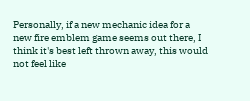Personally, if a new mechanic idea for a new fire emblem game seems out there, I think it's best left thrown away, this would not feel like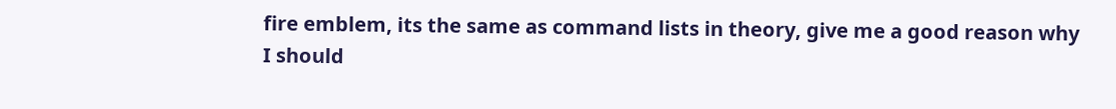fire emblem, its the same as command lists in theory, give me a good reason why I should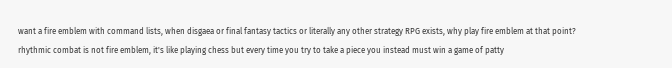want a fire emblem with command lists, when disgaea or final fantasy tactics or literally any other strategy RPG exists, why play fire emblem at that point? rhythmic combat is not fire emblem, it's like playing chess but every time you try to take a piece you instead must win a game of patty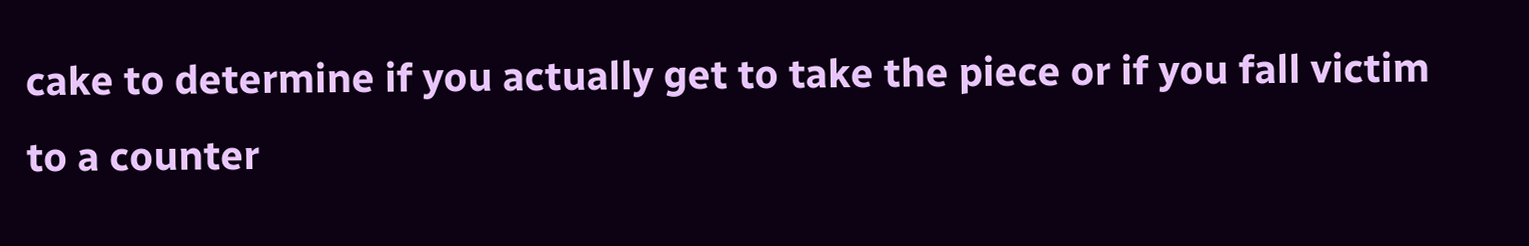cake to determine if you actually get to take the piece or if you fall victim to a counter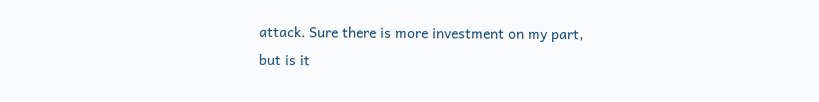attack. Sure there is more investment on my part, but is it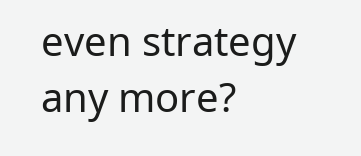even strategy any more?